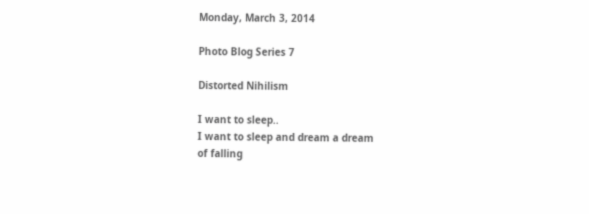Monday, March 3, 2014

Photo Blog Series 7

Distorted Nihilism

I want to sleep..
I want to sleep and dream a dream
of falling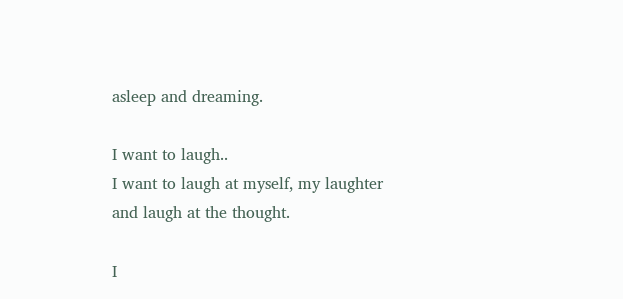asleep and dreaming.

I want to laugh..
I want to laugh at myself, my laughter
and laugh at the thought.

I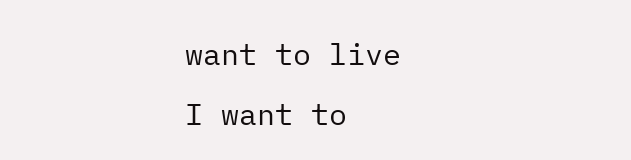want to live
I want to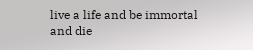live a life and be immortal
and die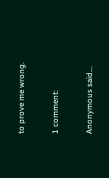to prove me wrong.

1 comment:

Anonymous said...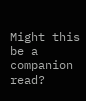Might this be a companion read?